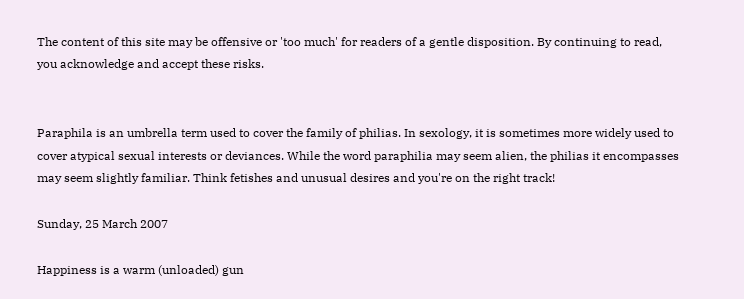The content of this site may be offensive or 'too much' for readers of a gentle disposition. By continuing to read, you acknowledge and accept these risks.


Paraphila is an umbrella term used to cover the family of philias. In sexology, it is sometimes more widely used to cover atypical sexual interests or deviances. While the word paraphilia may seem alien, the philias it encompasses may seem slightly familiar. Think fetishes and unusual desires and you're on the right track!

Sunday, 25 March 2007

Happiness is a warm (unloaded) gun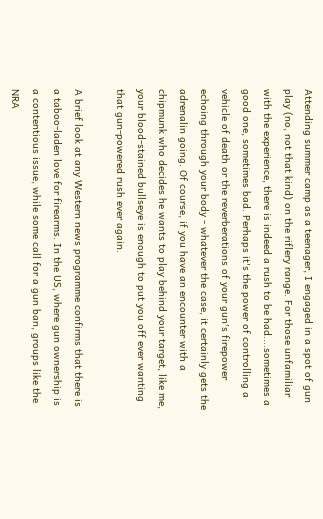Attending summer camp as a teenager, I engaged in a spot of gun play (no, not that kind) on the riflery range. For those unfamiliar with the experience, there is indeed a rush to be had....sometimes a good one, sometimes bad. Perhaps it's the power of controlling a vehicle of death or the reverberations of your gun's firepower echoing through your body - whatever the case, it certainly gets the adrenalin going. Of course, if you have an encounter with a chipmunk who decides he wants to play behind your target, like me, your blood-stained bullseye is enough to put you off ever wanting that gun-powered rush ever again.

A brief look at any Western news programme confirms that there is a taboo-laden love for firearms. In the US, where gun ownership is a contentious issue, while some call for a gun ban, groups like the NRA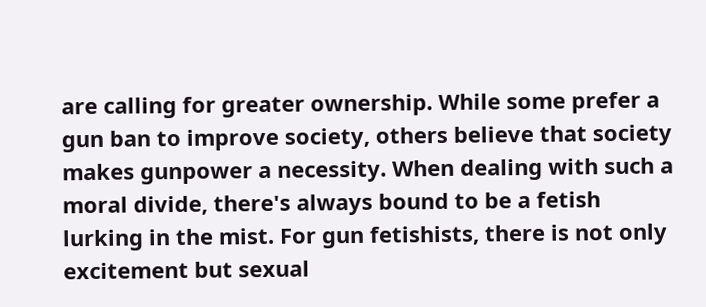are calling for greater ownership. While some prefer a gun ban to improve society, others believe that society makes gunpower a necessity. When dealing with such a moral divide, there's always bound to be a fetish lurking in the mist. For gun fetishists, there is not only excitement but sexual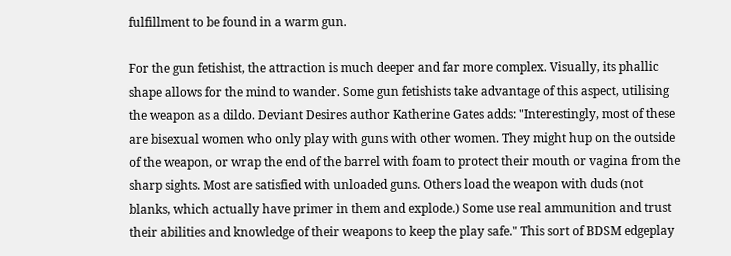fulfillment to be found in a warm gun.

For the gun fetishist, the attraction is much deeper and far more complex. Visually, its phallic shape allows for the mind to wander. Some gun fetishists take advantage of this aspect, utilising the weapon as a dildo. Deviant Desires author Katherine Gates adds: "Interestingly, most of these are bisexual women who only play with guns with other women. They might hup on the outside of the weapon, or wrap the end of the barrel with foam to protect their mouth or vagina from the sharp sights. Most are satisfied with unloaded guns. Others load the weapon with duds (not blanks, which actually have primer in them and explode.) Some use real ammunition and trust their abilities and knowledge of their weapons to keep the play safe." This sort of BDSM edgeplay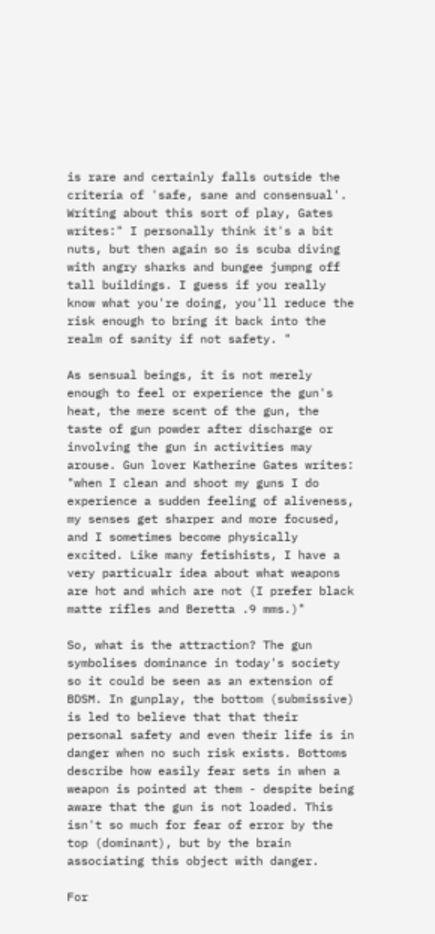is rare and certainly falls outside the criteria of 'safe, sane and consensual'. Writing about this sort of play, Gates writes:" I personally think it's a bit nuts, but then again so is scuba diving with angry sharks and bungee jumpng off tall buildings. I guess if you really know what you're doing, you'll reduce the risk enough to bring it back into the realm of sanity if not safety. "

As sensual beings, it is not merely enough to feel or experience the gun's heat, the mere scent of the gun, the taste of gun powder after discharge or involving the gun in activities may arouse. Gun lover Katherine Gates writes: "when I clean and shoot my guns I do experience a sudden feeling of aliveness, my senses get sharper and more focused, and I sometimes become physically excited. Like many fetishists, I have a very particualr idea about what weapons are hot and which are not (I prefer black matte rifles and Beretta .9 mms.)"

So, what is the attraction? The gun symbolises dominance in today's society so it could be seen as an extension of BDSM. In gunplay, the bottom (submissive) is led to believe that that their personal safety and even their life is in danger when no such risk exists. Bottoms describe how easily fear sets in when a weapon is pointed at them - despite being aware that the gun is not loaded. This isn't so much for fear of error by the top (dominant), but by the brain associating this object with danger.

For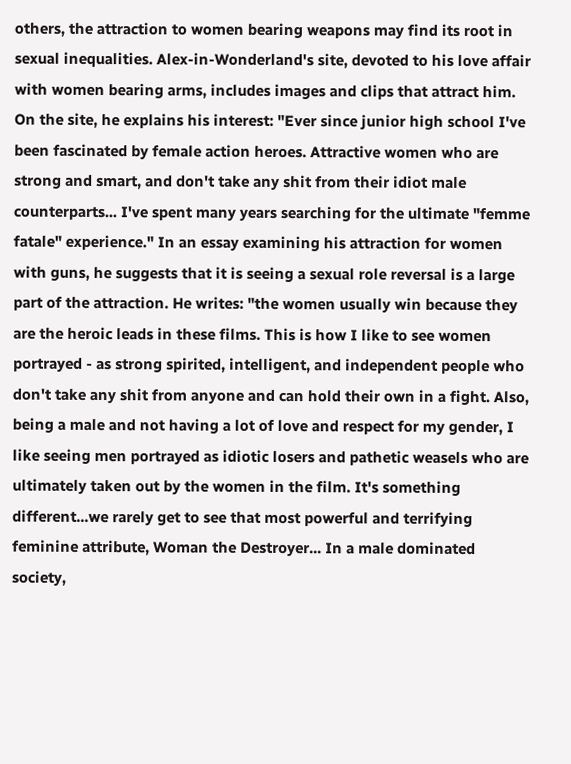others, the attraction to women bearing weapons may find its root in sexual inequalities. Alex-in-Wonderland's site, devoted to his love affair with women bearing arms, includes images and clips that attract him. On the site, he explains his interest: "Ever since junior high school I've been fascinated by female action heroes. Attractive women who are strong and smart, and don't take any shit from their idiot male counterparts... I've spent many years searching for the ultimate "femme fatale" experience." In an essay examining his attraction for women with guns, he suggests that it is seeing a sexual role reversal is a large part of the attraction. He writes: "the women usually win because they are the heroic leads in these films. This is how I like to see women portrayed - as strong spirited, intelligent, and independent people who don't take any shit from anyone and can hold their own in a fight. Also, being a male and not having a lot of love and respect for my gender, I like seeing men portrayed as idiotic losers and pathetic weasels who are ultimately taken out by the women in the film. It's something different...we rarely get to see that most powerful and terrifying feminine attribute, Woman the Destroyer... In a male dominated society,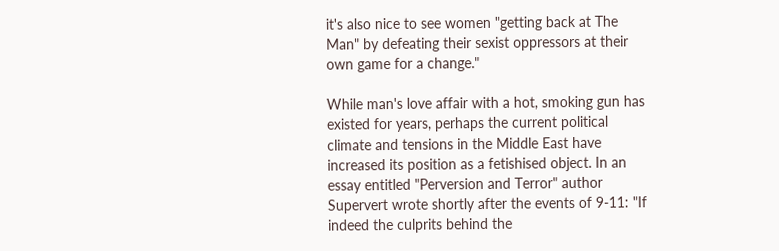it's also nice to see women "getting back at The Man" by defeating their sexist oppressors at their own game for a change."

While man's love affair with a hot, smoking gun has existed for years, perhaps the current political climate and tensions in the Middle East have increased its position as a fetishised object. In an essay entitled "Perversion and Terror" author Supervert wrote shortly after the events of 9-11: "If indeed the culprits behind the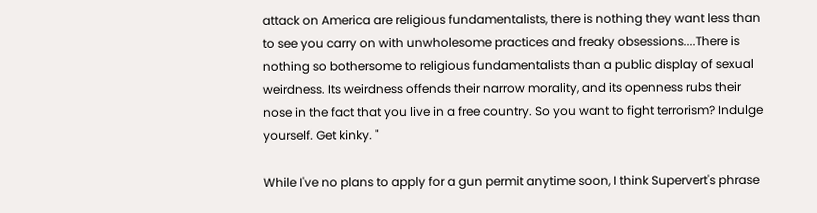attack on America are religious fundamentalists, there is nothing they want less than to see you carry on with unwholesome practices and freaky obsessions....There is nothing so bothersome to religious fundamentalists than a public display of sexual weirdness. Its weirdness offends their narrow morality, and its openness rubs their nose in the fact that you live in a free country. So you want to fight terrorism? Indulge yourself. Get kinky. "

While I've no plans to apply for a gun permit anytime soon, I think Supervert's phrase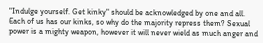"Indulge yourself. Get kinky" should be acknowledged by one and all. Each of us has our kinks, so why do the majority repress them? Sexual power is a mighty weapon, however it will never wield as much anger and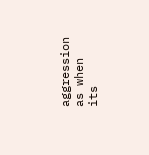aggression as when its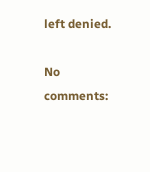left denied.

No comments: